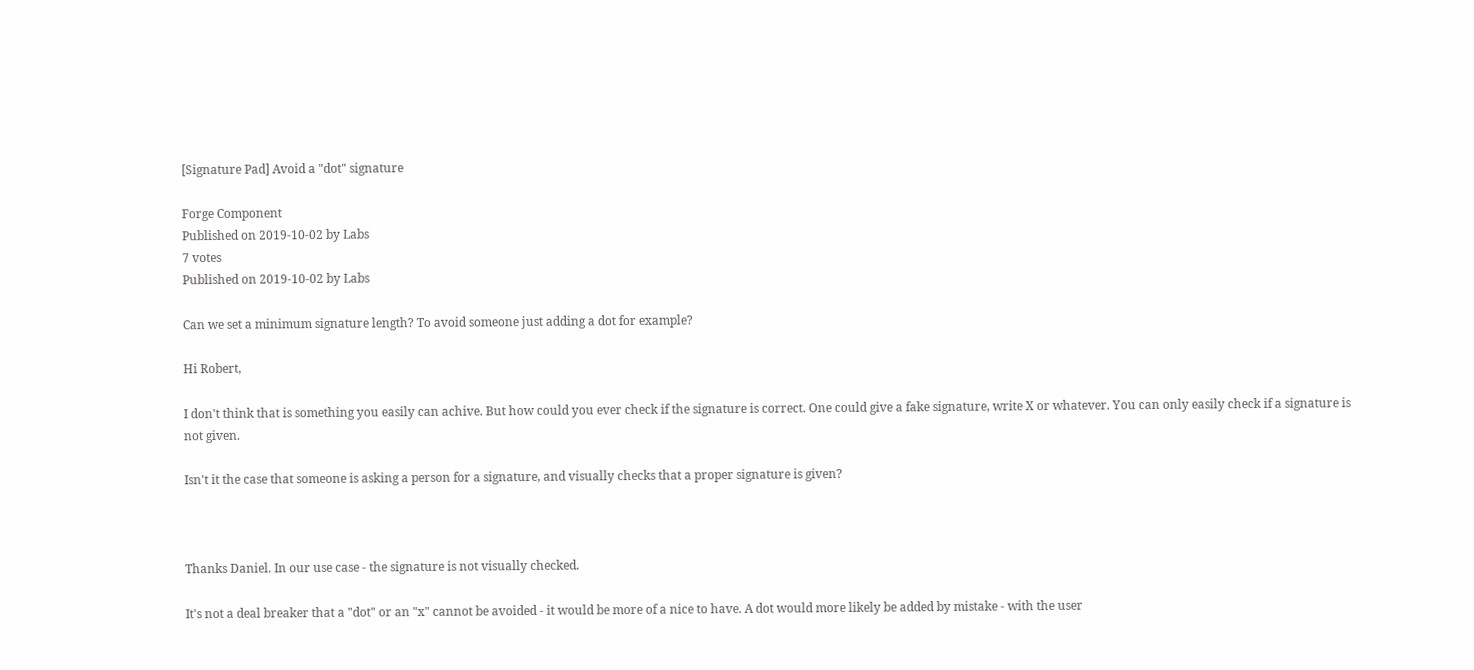[Signature Pad] Avoid a "dot" signature

Forge Component
Published on 2019-10-02 by Labs
7 votes
Published on 2019-10-02 by Labs

Can we set a minimum signature length? To avoid someone just adding a dot for example?

Hi Robert,

I don't think that is something you easily can achive. But how could you ever check if the signature is correct. One could give a fake signature, write X or whatever. You can only easily check if a signature is not given.

Isn't it the case that someone is asking a person for a signature, and visually checks that a proper signature is given?



Thanks Daniel. In our use case - the signature is not visually checked.

It's not a deal breaker that a "dot" or an "x" cannot be avoided - it would be more of a nice to have. A dot would more likely be added by mistake - with the user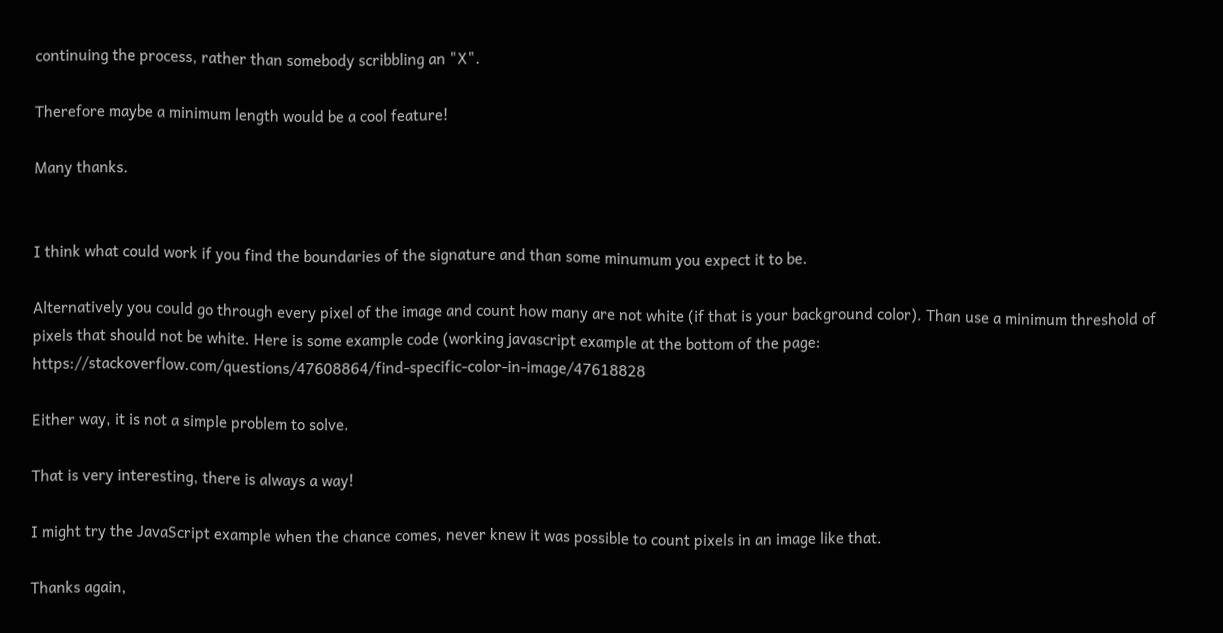continuing the process, rather than somebody scribbling an "X".

Therefore maybe a minimum length would be a cool feature!

Many thanks.


I think what could work if you find the boundaries of the signature and than some minumum you expect it to be.

Alternatively you could go through every pixel of the image and count how many are not white (if that is your background color). Than use a minimum threshold of pixels that should not be white. Here is some example code (working javascript example at the bottom of the page: https://stackoverflow.com/questions/47608864/find-specific-color-in-image/47618828

Either way, it is not a simple problem to solve.

That is very interesting, there is always a way!

I might try the JavaScript example when the chance comes, never knew it was possible to count pixels in an image like that.

Thanks again,